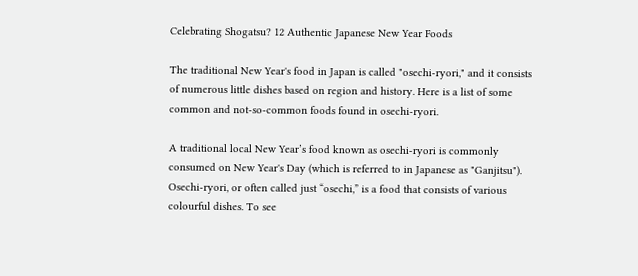Celebrating Shogatsu? 12 Authentic Japanese New Year Foods

The traditional New Year's food in Japan is called "osechi-ryori," and it consists of numerous little dishes based on region and history. Here is a list of some common and not-so-common foods found in osechi-ryori.

A traditional local New Year’s food known as osechi-ryori is commonly consumed on New Year's Day (which is referred to in Japanese as "Ganjitsu"). Osechi-ryori, or often called just “osechi,” is a food that consists of various colourful dishes. To see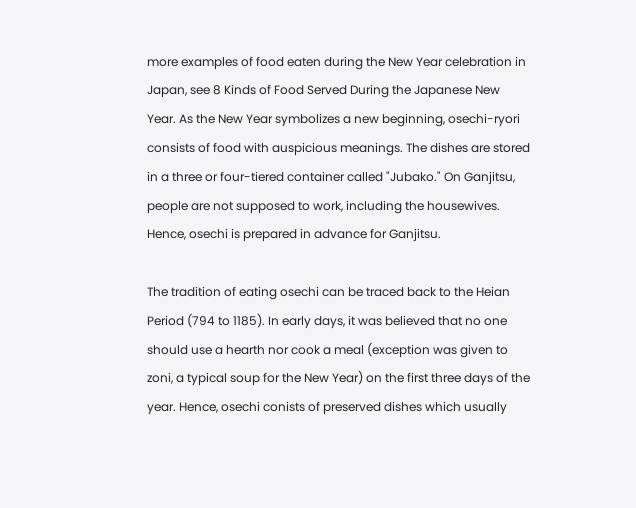more examples of food eaten during the New Year celebration in Japan, see 8 Kinds of Food Served During the Japanese New Year. As the New Year symbolizes a new beginning, osechi-ryori consists of food with auspicious meanings. The dishes are stored in a three or four-tiered container called "Jubako." On Ganjitsu, people are not supposed to work, including the housewives. Hence, osechi is prepared in advance for Ganjitsu.

The tradition of eating osechi can be traced back to the Heian Period (794 to 1185). In early days, it was believed that no one should use a hearth nor cook a meal (exception was given to zoni, a typical soup for the New Year) on the first three days of the year. Hence, osechi conists of preserved dishes which usually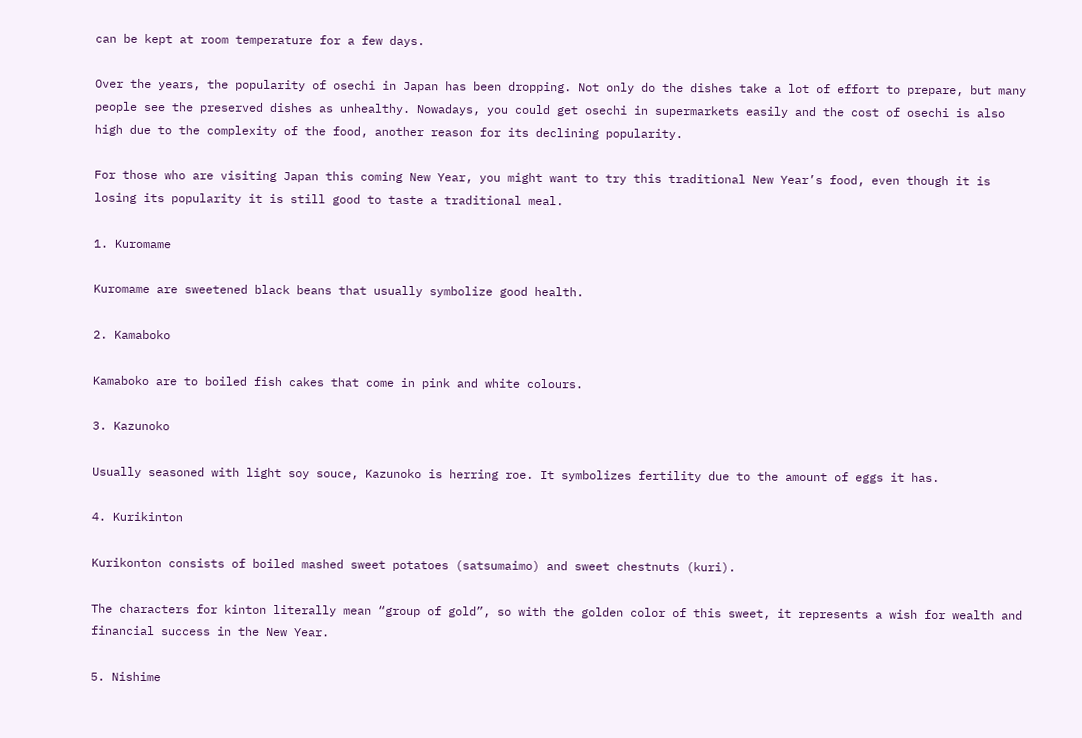can be kept at room temperature for a few days.

Over the years, the popularity of osechi in Japan has been dropping. Not only do the dishes take a lot of effort to prepare, but many people see the preserved dishes as unhealthy. Nowadays, you could get osechi in supermarkets easily and the cost of osechi is also high due to the complexity of the food, another reason for its declining popularity.

For those who are visiting Japan this coming New Year, you might want to try this traditional New Year’s food, even though it is losing its popularity it is still good to taste a traditional meal.

1. Kuromame

Kuromame are sweetened black beans that usually symbolize good health.

2. Kamaboko

Kamaboko are to boiled fish cakes that come in pink and white colours.

3. Kazunoko

Usually seasoned with light soy souce, Kazunoko is herring roe. It symbolizes fertility due to the amount of eggs it has.

4. Kurikinton

Kurikonton consists of boiled mashed sweet potatoes (satsumaimo) and sweet chestnuts (kuri).

The characters for kinton literally mean “group of gold”, so with the golden color of this sweet, it represents a wish for wealth and financial success in the New Year.

5. Nishime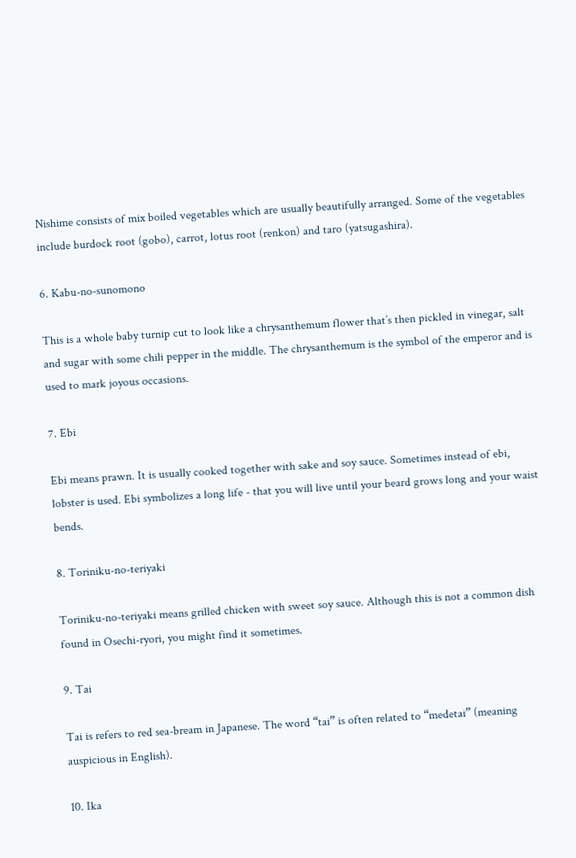Nishime consists of mix boiled vegetables which are usually beautifully arranged. Some of the vegetables include burdock root (gobo), carrot, lotus root (renkon) and taro (yatsugashira).

6. Kabu-no-sunomono

This is a whole baby turnip cut to look like a chrysanthemum flower that’s then pickled in vinegar, salt and sugar with some chili pepper in the middle. The chrysanthemum is the symbol of the emperor and is used to mark joyous occasions.

7. Ebi

Ebi means prawn. It is usually cooked together with sake and soy sauce. Sometimes instead of ebi, lobster is used. Ebi symbolizes a long life - that you will live until your beard grows long and your waist bends.

8. Toriniku-no-teriyaki

Toriniku-no-teriyaki means grilled chicken with sweet soy sauce. Although this is not a common dish found in Osechi-ryori, you might find it sometimes.

9. Tai

Tai is refers to red sea-bream in Japanese. The word “tai” is often related to “medetai” (meaning auspicious in English).

10. Ika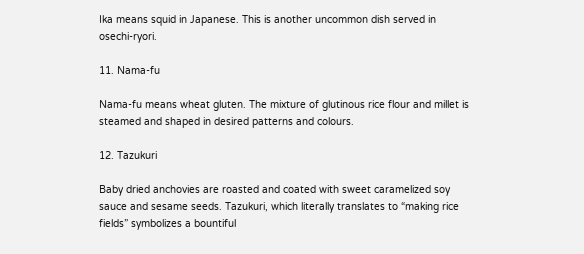Ika means squid in Japanese. This is another uncommon dish served in osechi-ryori.

11. Nama-fu

Nama-fu means wheat gluten. The mixture of glutinous rice flour and millet is steamed and shaped in desired patterns and colours.

12. Tazukuri

Baby dried anchovies are roasted and coated with sweet caramelized soy sauce and sesame seeds. Tazukuri, which literally translates to “making rice fields” symbolizes a bountiful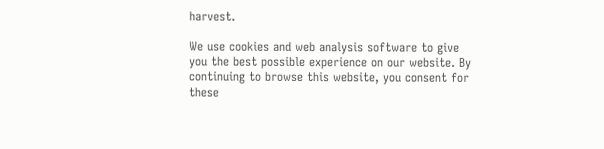harvest.

We use cookies and web analysis software to give you the best possible experience on our website. By continuing to browse this website, you consent for these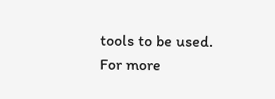tools to be used. For more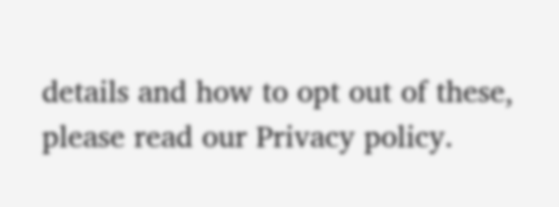details and how to opt out of these, please read our Privacy policy.